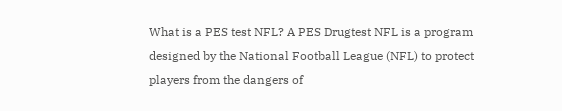What is a PES test NFL? A PES Drugtest NFL is a program designed by the National Football League (NFL) to protect players from the dangers of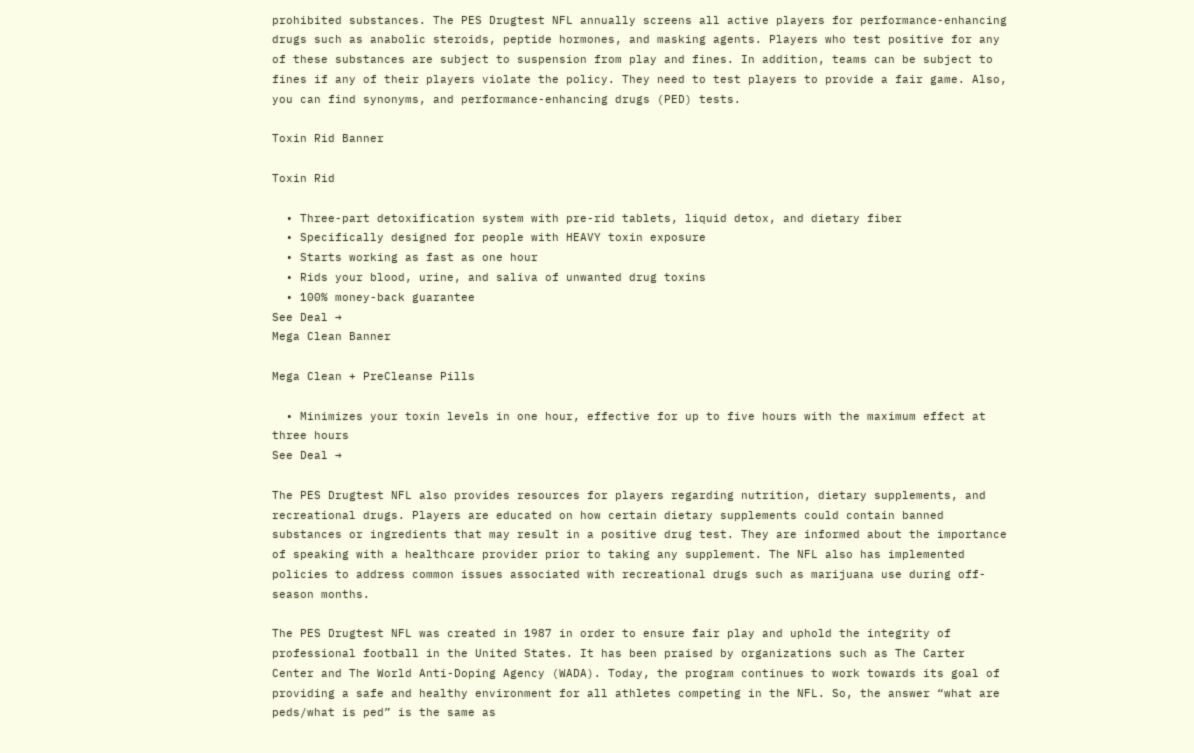prohibited substances. The PES Drugtest NFL annually screens all active players for performance-enhancing drugs such as anabolic steroids, peptide hormones, and masking agents. Players who test positive for any of these substances are subject to suspension from play and fines. In addition, teams can be subject to fines if any of their players violate the policy. They need to test players to provide a fair game. Also, you can find synonyms, and performance-enhancing drugs (PED) tests.

Toxin Rid Banner

Toxin Rid

  • Three-part detoxification system with pre-rid tablets, liquid detox, and dietary fiber
  • Specifically designed for people with HEAVY toxin exposure
  • Starts working as fast as one hour
  • Rids your blood, urine, and saliva of unwanted drug toxins
  • 100% money-back guarantee
See Deal →
Mega Clean Banner

Mega Clean + PreCleanse Pills

  • Minimizes your toxin levels in one hour, effective for up to five hours with the maximum effect at three hours
See Deal →

The PES Drugtest NFL also provides resources for players regarding nutrition, dietary supplements, and recreational drugs. Players are educated on how certain dietary supplements could contain banned substances or ingredients that may result in a positive drug test. They are informed about the importance of speaking with a healthcare provider prior to taking any supplement. The NFL also has implemented policies to address common issues associated with recreational drugs such as marijuana use during off-season months.

The PES Drugtest NFL was created in 1987 in order to ensure fair play and uphold the integrity of professional football in the United States. It has been praised by organizations such as The Carter Center and The World Anti-Doping Agency (WADA). Today, the program continues to work towards its goal of providing a safe and healthy environment for all athletes competing in the NFL. So, the answer “what are peds/what is ped” is the same as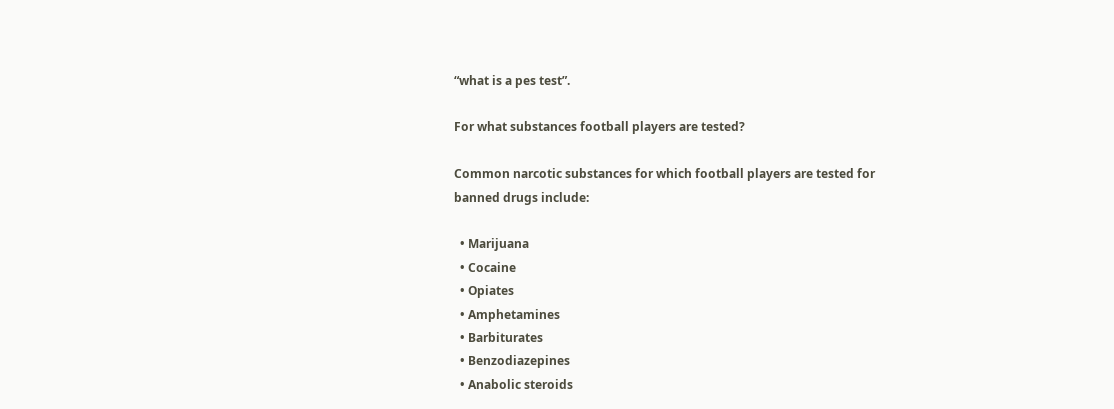“what is a pes test”.

For what substances football players are tested?

Common narcotic substances for which football players are tested for banned drugs include:

  • Marijuana
  • Cocaine
  • Opiates
  • Amphetamines
  • Barbiturates
  • Benzodiazepines
  • Anabolic steroids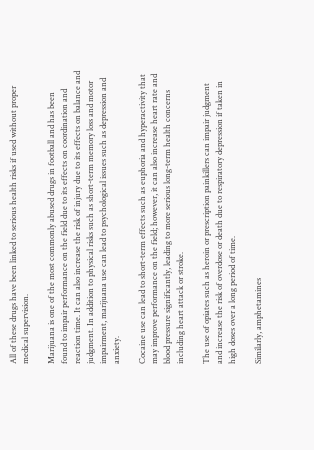All of these drugs have been linked to serious health risks if used without proper medical supervision.

Marijuana is one of the most commonly abused drugs in football and has been found to impair performance on the field due to its effects on coordination and reaction time. It can also increase the risk of injury due to its effects on balance and judgment. In addition to physical risks such as short-term memory loss and motor impairment, marijuana use can lead to psychological issues such as depression and anxiety.

Cocaine use can lead to short-term effects such as euphoria and hyperactivity that may improve performance on the field; however, it can also increase heart rate and blood pressure significantly, leading to more serious long-term health concerns including heart attack or stroke.

The use of opiates such as heroin or prescription painkillers can impair judgment and increase the risk of overdose or death due to respiratory depression if taken in high doses over a long period of time.

Similarly, amphetamines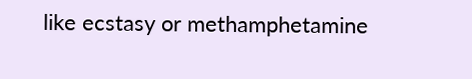like ecstasy or methamphetamine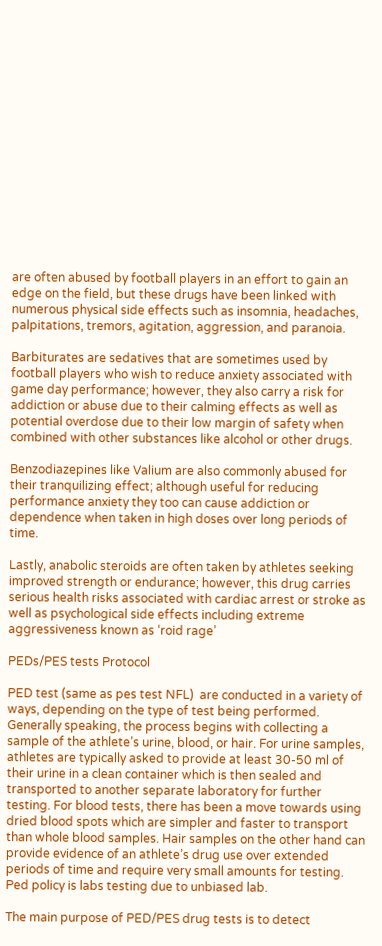are often abused by football players in an effort to gain an edge on the field, but these drugs have been linked with numerous physical side effects such as insomnia, headaches, palpitations, tremors, agitation, aggression, and paranoia.

Barbiturates are sedatives that are sometimes used by football players who wish to reduce anxiety associated with game day performance; however, they also carry a risk for addiction or abuse due to their calming effects as well as potential overdose due to their low margin of safety when combined with other substances like alcohol or other drugs.

Benzodiazepines like Valium are also commonly abused for their tranquilizing effect; although useful for reducing performance anxiety they too can cause addiction or dependence when taken in high doses over long periods of time.

Lastly, anabolic steroids are often taken by athletes seeking improved strength or endurance; however, this drug carries serious health risks associated with cardiac arrest or stroke as well as psychological side effects including extreme aggressiveness known as ‘roid rage’

PEDs/PES tests Protocol

PED test (same as pes test NFL)  are conducted in a variety of ways, depending on the type of test being performed. Generally speaking, the process begins with collecting a sample of the athlete’s urine, blood, or hair. For urine samples, athletes are typically asked to provide at least 30-50 ml of their urine in a clean container which is then sealed and transported to another separate laboratory for further testing. For blood tests, there has been a move towards using dried blood spots which are simpler and faster to transport than whole blood samples. Hair samples on the other hand can provide evidence of an athlete’s drug use over extended periods of time and require very small amounts for testing. Ped policy is labs testing due to unbiased lab.

The main purpose of PED/PES drug tests is to detect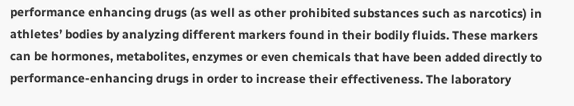performance enhancing drugs (as well as other prohibited substances such as narcotics) in athletes’ bodies by analyzing different markers found in their bodily fluids. These markers can be hormones, metabolites, enzymes or even chemicals that have been added directly to performance-enhancing drugs in order to increase their effectiveness. The laboratory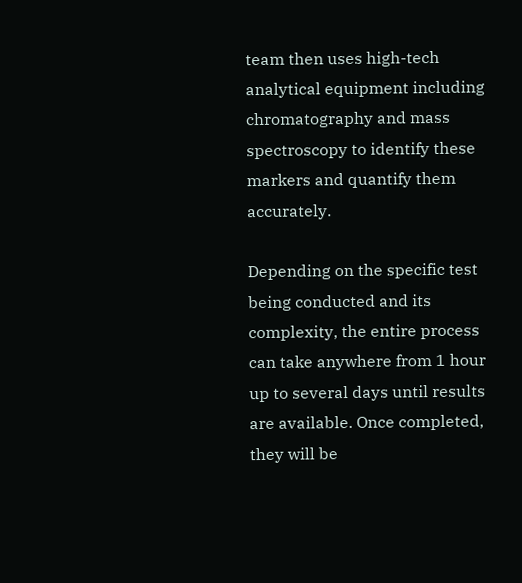team then uses high-tech analytical equipment including chromatography and mass spectroscopy to identify these markers and quantify them accurately.

Depending on the specific test being conducted and its complexity, the entire process can take anywhere from 1 hour up to several days until results are available. Once completed, they will be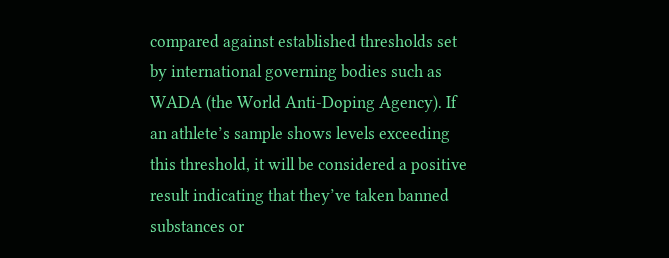compared against established thresholds set by international governing bodies such as WADA (the World Anti-Doping Agency). If an athlete’s sample shows levels exceeding this threshold, it will be considered a positive result indicating that they’ve taken banned substances or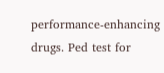performance-enhancing drugs. Ped test for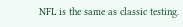NFL is the same as classic testing.